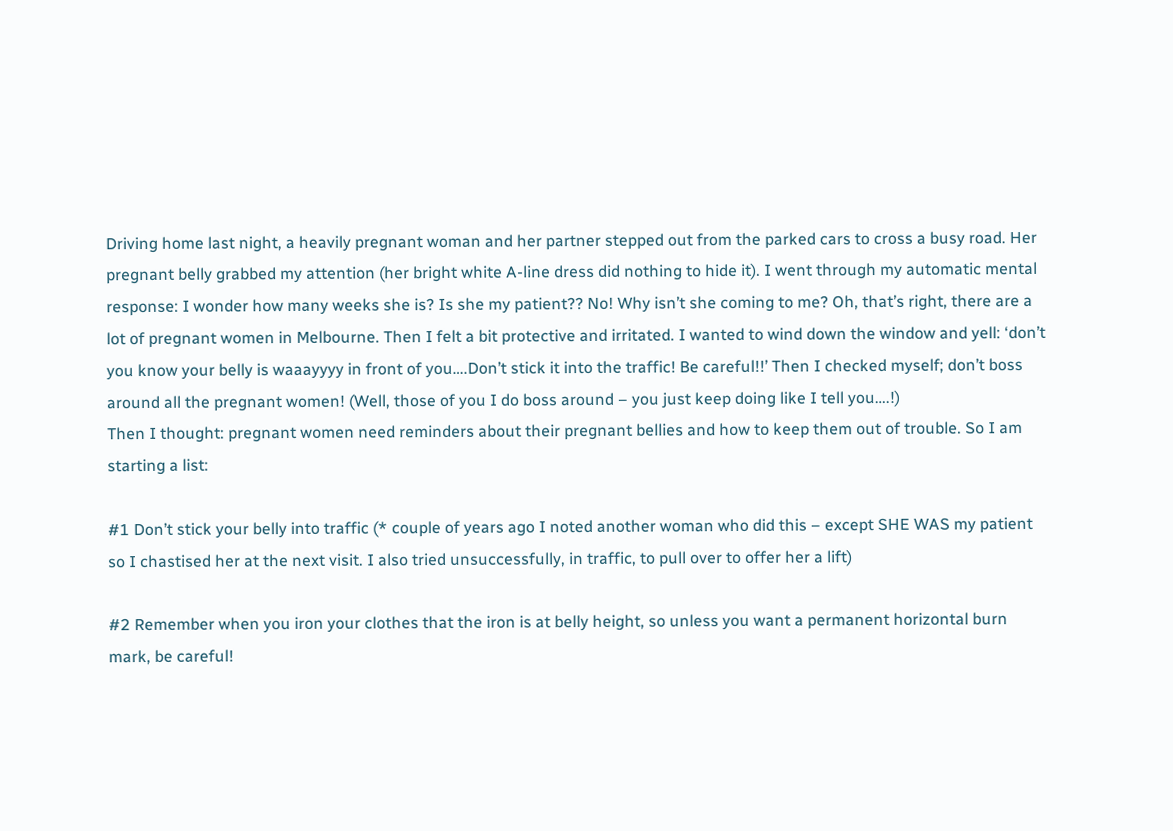Driving home last night, a heavily pregnant woman and her partner stepped out from the parked cars to cross a busy road. Her pregnant belly grabbed my attention (her bright white A-line dress did nothing to hide it). I went through my automatic mental response: I wonder how many weeks she is? Is she my patient?? No! Why isn’t she coming to me? Oh, that’s right, there are a lot of pregnant women in Melbourne. Then I felt a bit protective and irritated. I wanted to wind down the window and yell: ‘don’t you know your belly is waaayyyy in front of you….Don’t stick it into the traffic! Be careful!!’ Then I checked myself; don’t boss around all the pregnant women! (Well, those of you I do boss around – you just keep doing like I tell you….!)
Then I thought: pregnant women need reminders about their pregnant bellies and how to keep them out of trouble. So I am starting a list:

#1 Don’t stick your belly into traffic (* couple of years ago I noted another woman who did this – except SHE WAS my patient so I chastised her at the next visit. I also tried unsuccessfully, in traffic, to pull over to offer her a lift)

#2 Remember when you iron your clothes that the iron is at belly height, so unless you want a permanent horizontal burn mark, be careful!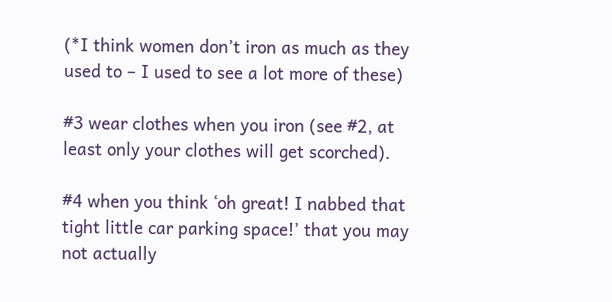(*I think women don’t iron as much as they used to – I used to see a lot more of these)

#3 wear clothes when you iron (see #2, at least only your clothes will get scorched).

#4 when you think ‘oh great! I nabbed that tight little car parking space!’ that you may not actually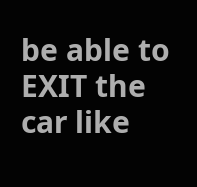be able to EXIT the car like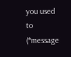you used to (*message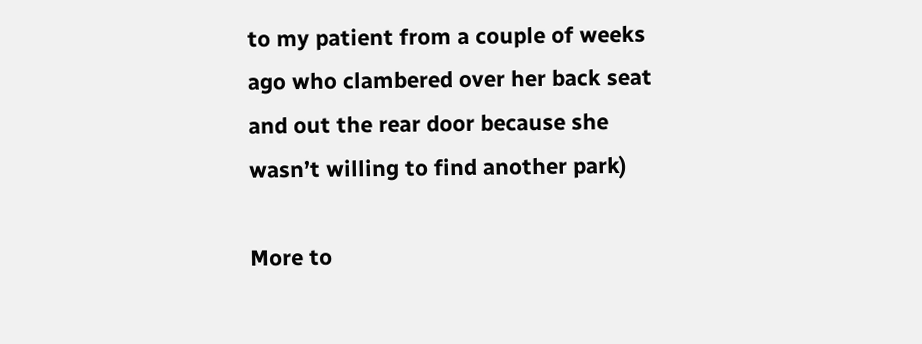to my patient from a couple of weeks ago who clambered over her back seat and out the rear door because she wasn’t willing to find another park)

More to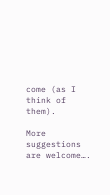come (as I think of them).

More suggestions are welcome….